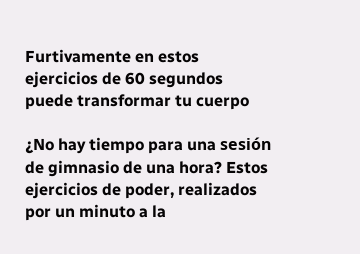Furtivamente en estos ejercicios de 60 segundos puede transformar tu cuerpo

¿No hay tiempo para una sesión de gimnasio de una hora? Estos ejercicios de poder, realizados por un minuto a la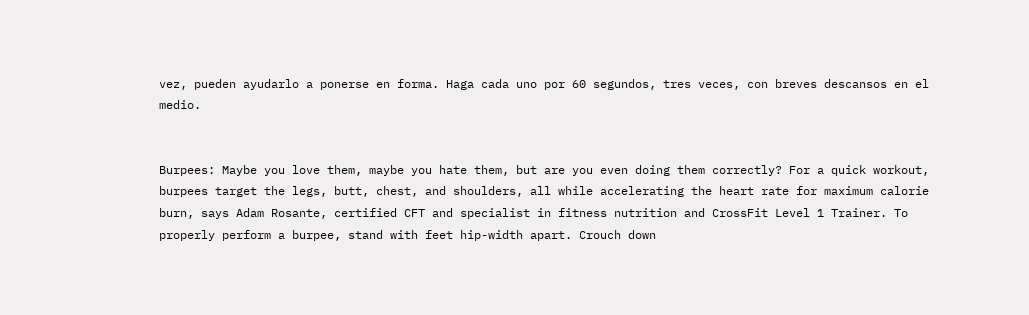vez, pueden ayudarlo a ponerse en forma. Haga cada uno por 60 segundos, tres veces, con breves descansos en el medio.


Burpees: Maybe you love them, maybe you hate them, but are you even doing them correctly? For a quick workout, burpees target the legs, butt, chest, and shoulders, all while accelerating the heart rate for maximum calorie burn, says Adam Rosante, certified CFT and specialist in fitness nutrition and CrossFit Level 1 Trainer. To properly perform a burpee, stand with feet hip-width apart. Crouch down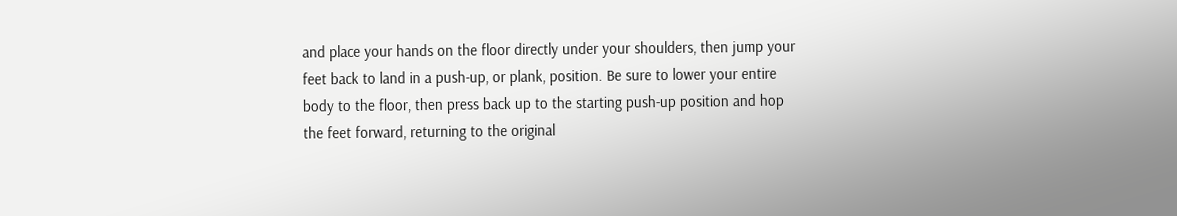and place your hands on the floor directly under your shoulders, then jump your feet back to land in a push-up, or plank, position. Be sure to lower your entire body to the floor, then press back up to the starting push-up position and hop the feet forward, returning to the original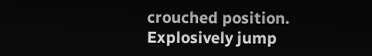crouched position. Explosively jump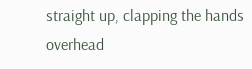straight up, clapping the hands overhead